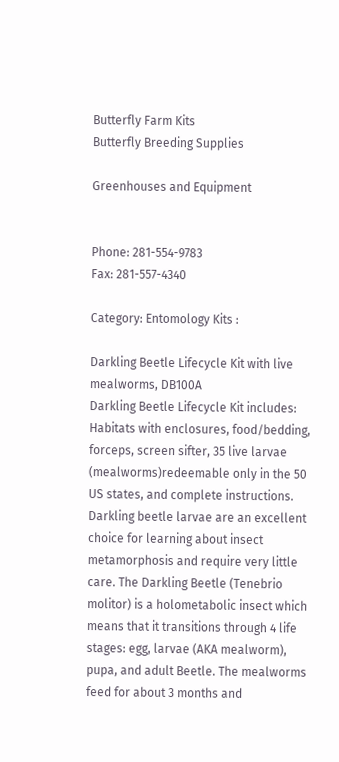Butterfly Farm Kits
Butterfly Breeding Supplies

Greenhouses and Equipment


Phone: 281-554-9783
Fax: 281-557-4340

Category: Entomology Kits :

Darkling Beetle Lifecycle Kit with live mealworms, DB100A
Darkling Beetle Lifecycle Kit includes: Habitats with enclosures, food/bedding, forceps, screen sifter, 35 live larvae (mealworms)redeemable only in the 50 US states, and complete instructions. Darkling beetle larvae are an excellent choice for learning about insect metamorphosis and require very little care. The Darkling Beetle (Tenebrio molitor) is a holometabolic insect which means that it transitions through 4 life stages: egg, larvae (AKA mealworm), pupa, and adult Beetle. The mealworms feed for about 3 months and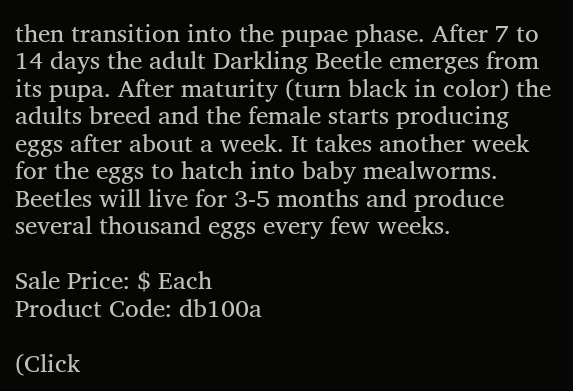then transition into the pupae phase. After 7 to 14 days the adult Darkling Beetle emerges from its pupa. After maturity (turn black in color) the adults breed and the female starts producing eggs after about a week. It takes another week for the eggs to hatch into baby mealworms. Beetles will live for 3-5 months and produce several thousand eggs every few weeks.

Sale Price: $ Each
Product Code: db100a

(Click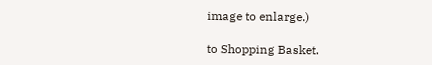image to enlarge.)

to Shopping Basket.